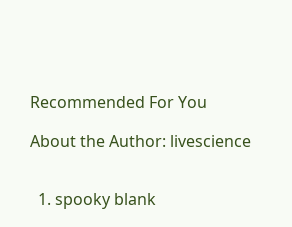Recommended For You

About the Author: livescience


  1. spooky blank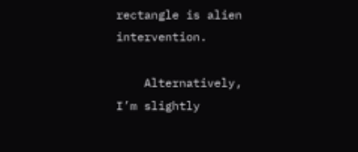rectangle is alien intervention.

    Alternatively, I’m slightly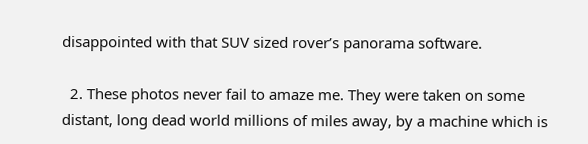disappointed with that SUV sized rover’s panorama software.

  2. These photos never fail to amaze me. They were taken on some distant, long dead world millions of miles away, by a machine which is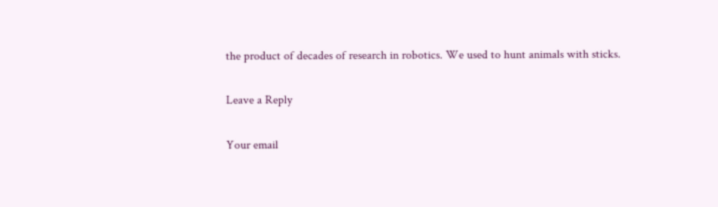the product of decades of research in robotics. We used to hunt animals with sticks.

Leave a Reply

Your email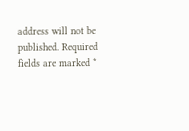address will not be published. Required fields are marked *